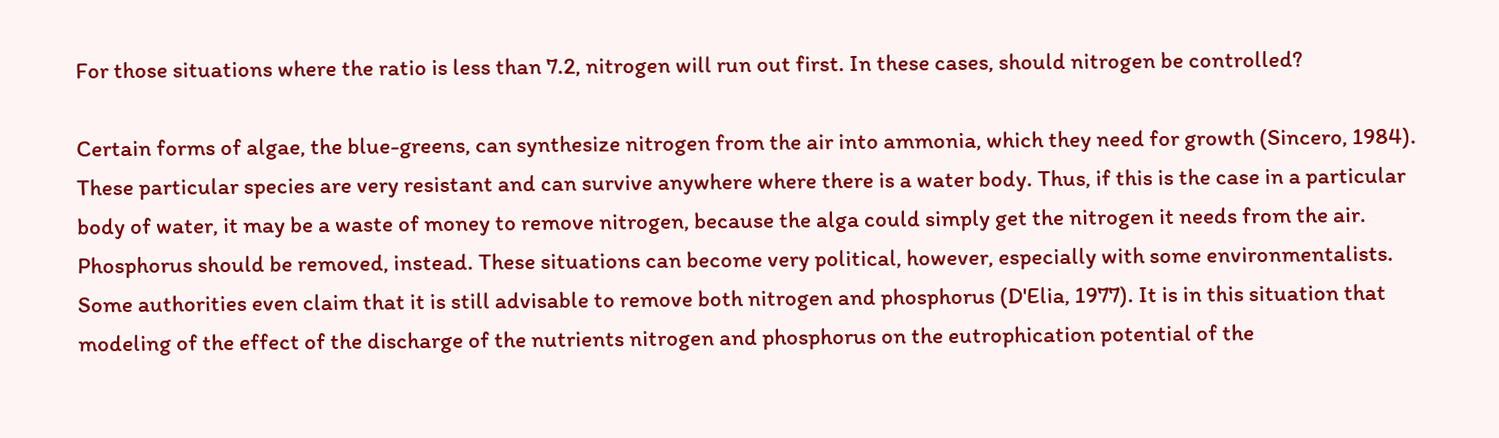For those situations where the ratio is less than 7.2, nitrogen will run out first. In these cases, should nitrogen be controlled?

Certain forms of algae, the blue-greens, can synthesize nitrogen from the air into ammonia, which they need for growth (Sincero, 1984). These particular species are very resistant and can survive anywhere where there is a water body. Thus, if this is the case in a particular body of water, it may be a waste of money to remove nitrogen, because the alga could simply get the nitrogen it needs from the air. Phosphorus should be removed, instead. These situations can become very political, however, especially with some environmentalists. Some authorities even claim that it is still advisable to remove both nitrogen and phosphorus (D'Elia, 1977). It is in this situation that modeling of the effect of the discharge of the nutrients nitrogen and phosphorus on the eutrophication potential of the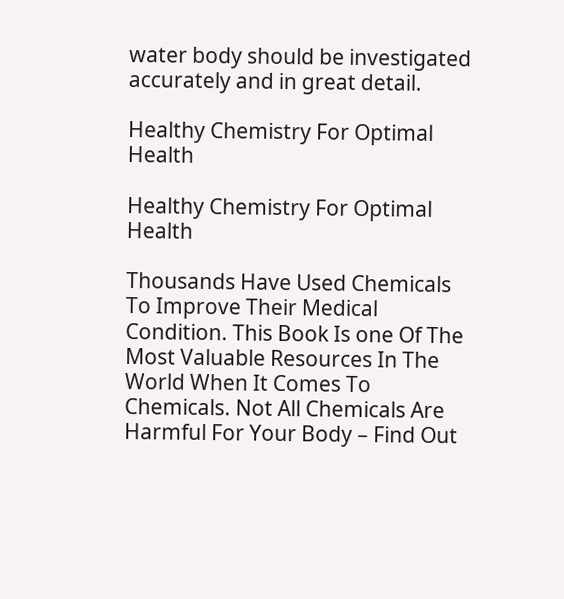water body should be investigated accurately and in great detail.

Healthy Chemistry For Optimal Health

Healthy Chemistry For Optimal Health

Thousands Have Used Chemicals To Improve Their Medical Condition. This Book Is one Of The Most Valuable Resources In The World When It Comes To Chemicals. Not All Chemicals Are Harmful For Your Body – Find Out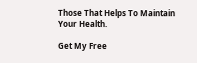Those That Helps To Maintain Your Health.

Get My Free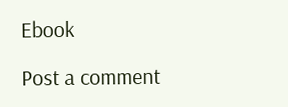Ebook

Post a comment